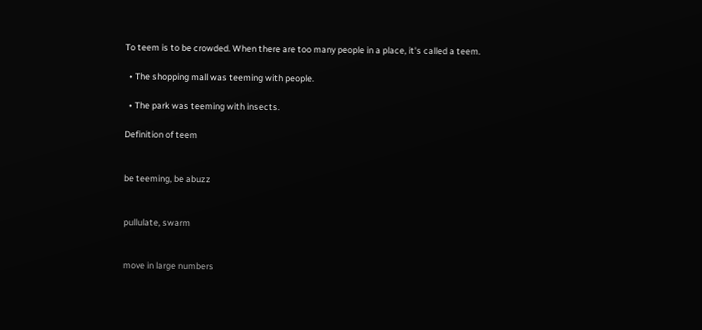To teem is to be crowded. When there are too many people in a place, it's called a teem.

  • The shopping mall was teeming with people.

  • The park was teeming with insects.

Definition of teem


be teeming, be abuzz


pullulate, swarm


move in large numbers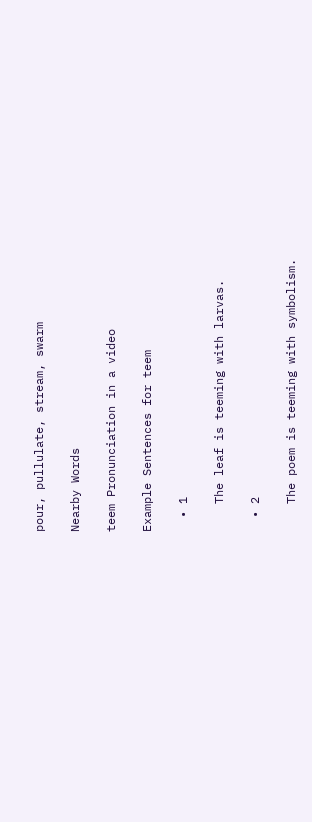pour, pullulate, stream, swarm

Nearby Words

teem Pronunciation in a video

Example Sentences for teem

  • 1

    The leaf is teeming with larvas.

  • 2

    The poem is teeming with symbolism.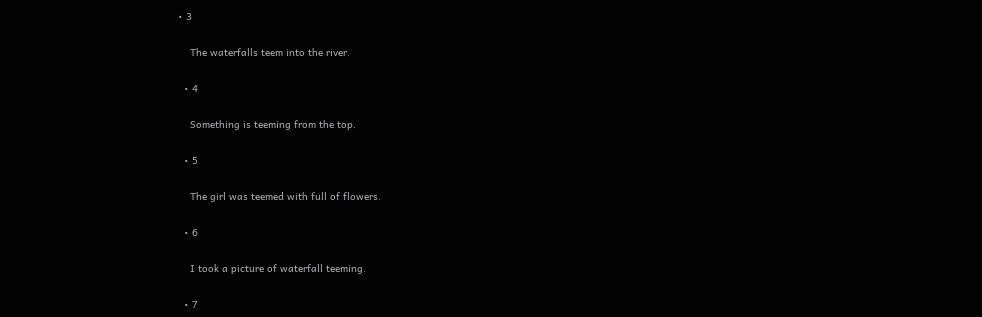• 3

    The waterfalls teem into the river.

  • 4

    Something is teeming from the top.

  • 5

    The girl was teemed with full of flowers.

  • 6

    I took a picture of waterfall teeming.

  • 7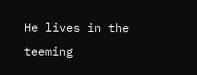He lives in the teeming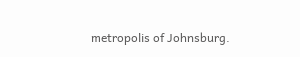metropolis of Johnsburg.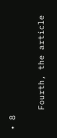• 8

    Fourth, the article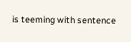is teeming with sentence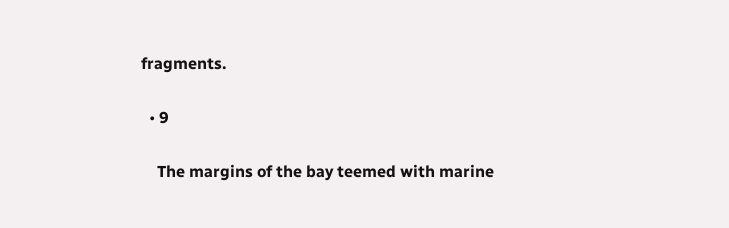fragments.

  • 9

    The margins of the bay teemed with marine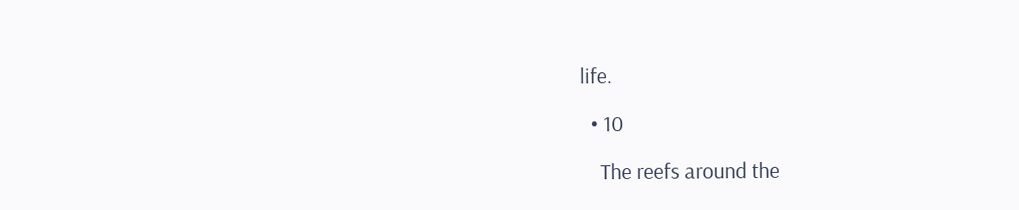life.

  • 10

    The reefs around the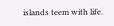islands teem with life.